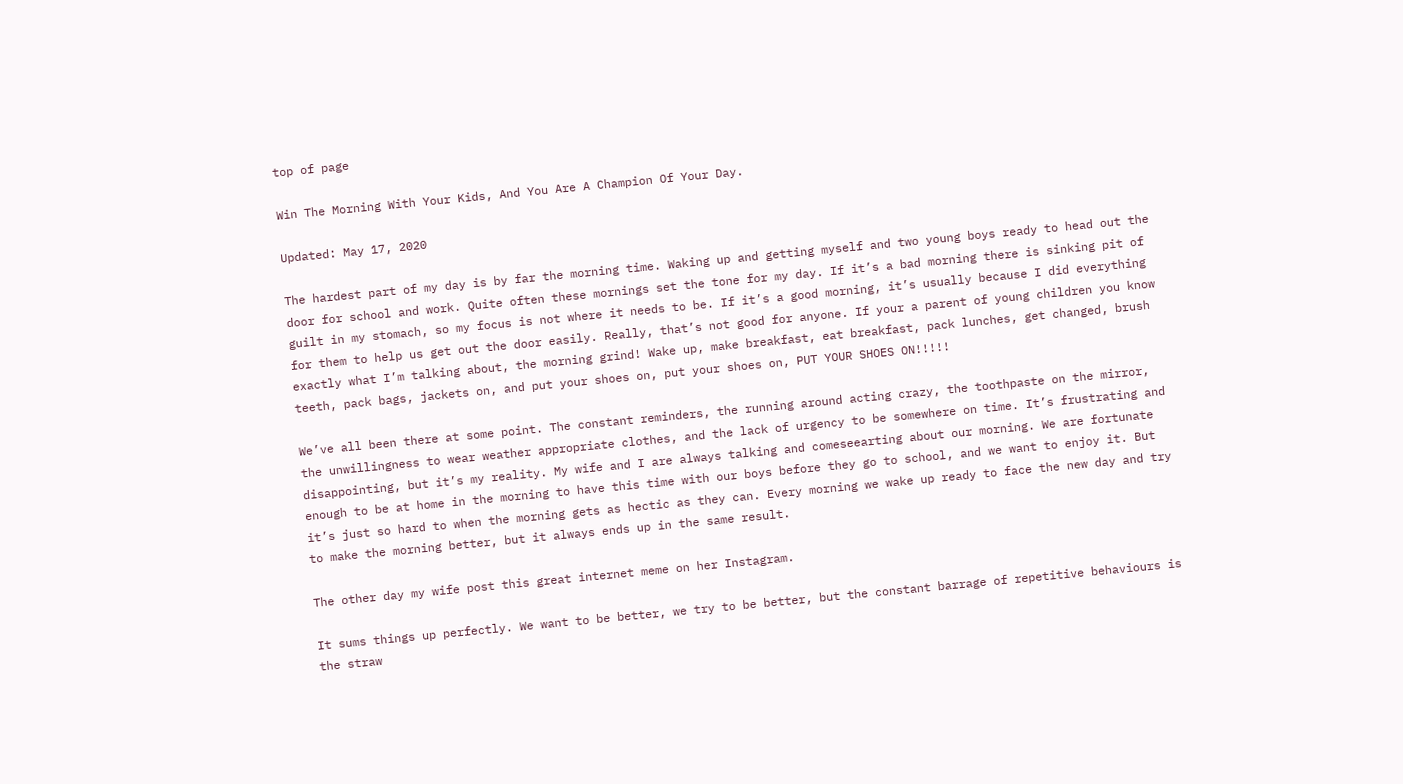top of page

Win The Morning With Your Kids, And You Are A Champion Of Your Day.

Updated: May 17, 2020

The hardest part of my day is by far the morning time. Waking up and getting myself and two young boys ready to head out the door for school and work. Quite often these mornings set the tone for my day. If it’s a bad morning there is sinking pit of guilt in my stomach, so my focus is not where it needs to be. If it’s a good morning, it’s usually because I did everything for them to help us get out the door easily. Really, that’s not good for anyone. If your a parent of young children you know exactly what I’m talking about, the morning grind! Wake up, make breakfast, eat breakfast, pack lunches, get changed, brush teeth, pack bags, jackets on, and put your shoes on, put your shoes on, PUT YOUR SHOES ON!!!!!

We’ve all been there at some point. The constant reminders, the running around acting crazy, the toothpaste on the mirror, the unwillingness to wear weather appropriate clothes, and the lack of urgency to be somewhere on time. It’s frustrating and disappointing, but it’s my reality. My wife and I are always talking and comeseearting about our morning. We are fortunate enough to be at home in the morning to have this time with our boys before they go to school, and we want to enjoy it. But it’s just so hard to when the morning gets as hectic as they can. Every morning we wake up ready to face the new day and try to make the morning better, but it always ends up in the same result.

The other day my wife post this great internet meme on her Instagram.

It sums things up perfectly. We want to be better, we try to be better, but the constant barrage of repetitive behaviours is the straw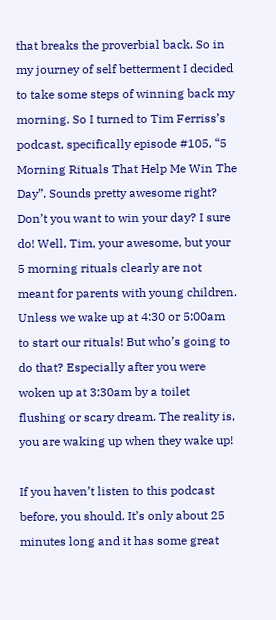that breaks the proverbial back. So in my journey of self betterment I decided to take some steps of winning back my morning. So I turned to Tim Ferriss’s podcast, specifically episode #105, “5 Morning Rituals That Help Me Win The Day”. Sounds pretty awesome right? Don’t you want to win your day? I sure do! Well, Tim, your awesome, but your 5 morning rituals clearly are not meant for parents with young children. Unless we wake up at 4:30 or 5:00am to start our rituals! But who’s going to do that? Especially after you were woken up at 3:30am by a toilet flushing or scary dream. The reality is, you are waking up when they wake up!

If you haven’t listen to this podcast before, you should. It’s only about 25 minutes long and it has some great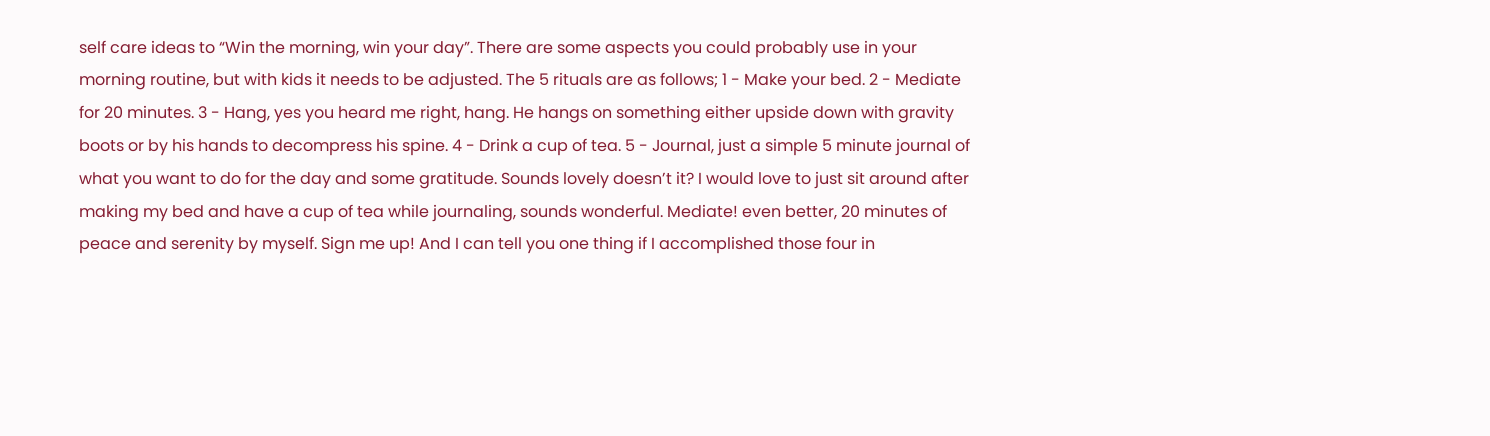self care ideas to “Win the morning, win your day”. There are some aspects you could probably use in your morning routine, but with kids it needs to be adjusted. The 5 rituals are as follows; 1 - Make your bed. 2 - Mediate for 20 minutes. 3 - Hang, yes you heard me right, hang. He hangs on something either upside down with gravity boots or by his hands to decompress his spine. 4 - Drink a cup of tea. 5 - Journal, just a simple 5 minute journal of what you want to do for the day and some gratitude. Sounds lovely doesn’t it? I would love to just sit around after making my bed and have a cup of tea while journaling, sounds wonderful. Mediate! even better, 20 minutes of peace and serenity by myself. Sign me up! And I can tell you one thing if I accomplished those four in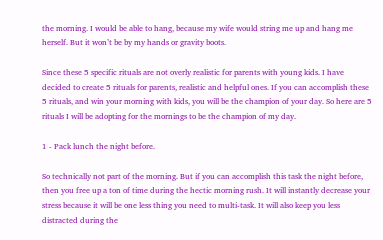the morning. I would be able to hang, because my wife would string me up and hang me herself. But it won’t be by my hands or gravity boots.

Since these 5 specific rituals are not overly realistic for parents with young kids. I have decided to create 5 rituals for parents, realistic and helpful ones. If you can accomplish these 5 rituals, and win your morning with kids, you will be the champion of your day. So here are 5 rituals I will be adopting for the mornings to be the champion of my day.

1 - Pack lunch the night before.

So technically not part of the morning. But if you can accomplish this task the night before, then you free up a ton of time during the hectic morning rush. It will instantly decrease your stress because it will be one less thing you need to multi-task. It will also keep you less distracted during the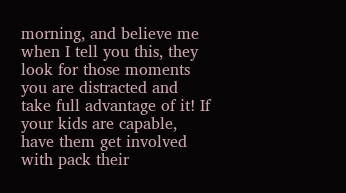morning, and believe me when I tell you this, they look for those moments you are distracted and take full advantage of it! If your kids are capable, have them get involved with pack their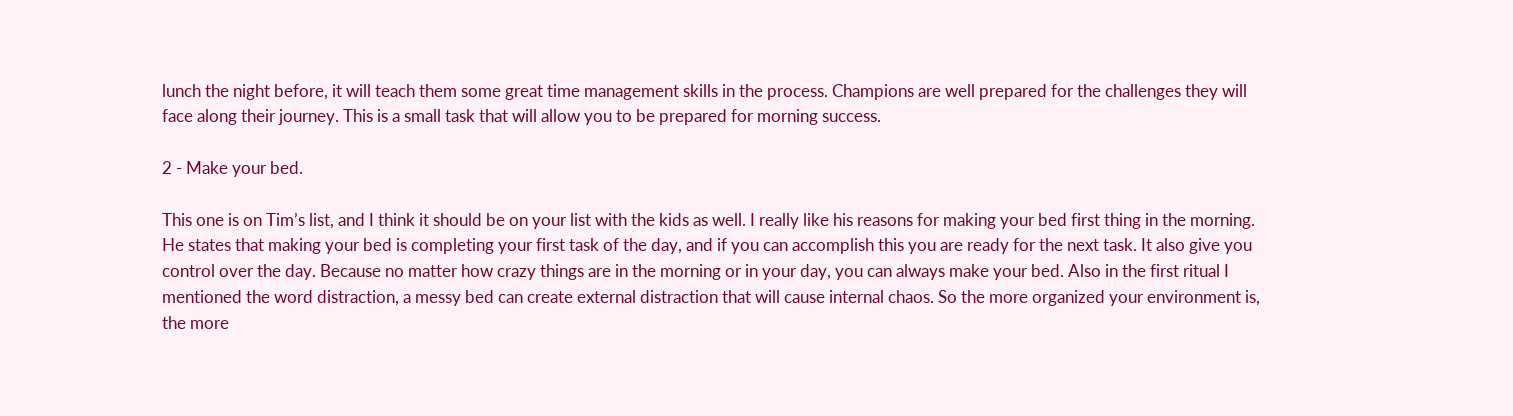lunch the night before, it will teach them some great time management skills in the process. Champions are well prepared for the challenges they will face along their journey. This is a small task that will allow you to be prepared for morning success.

2 - Make your bed.

This one is on Tim’s list, and I think it should be on your list with the kids as well. I really like his reasons for making your bed first thing in the morning. He states that making your bed is completing your first task of the day, and if you can accomplish this you are ready for the next task. It also give you control over the day. Because no matter how crazy things are in the morning or in your day, you can always make your bed. Also in the first ritual I mentioned the word distraction, a messy bed can create external distraction that will cause internal chaos. So the more organized your environment is, the more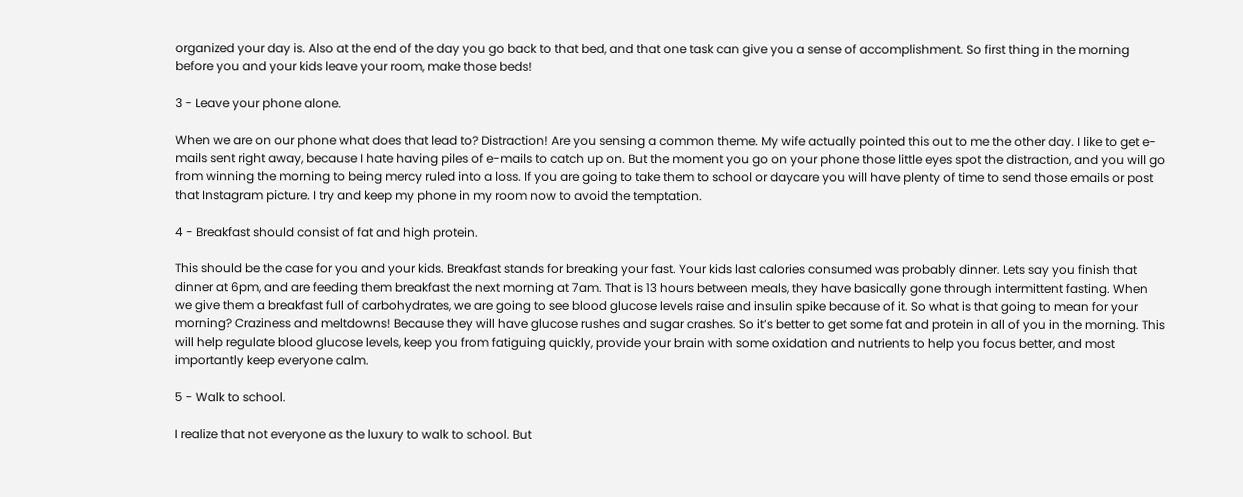organized your day is. Also at the end of the day you go back to that bed, and that one task can give you a sense of accomplishment. So first thing in the morning before you and your kids leave your room, make those beds!

3 - Leave your phone alone.

When we are on our phone what does that lead to? Distraction! Are you sensing a common theme. My wife actually pointed this out to me the other day. I like to get e-mails sent right away, because I hate having piles of e-mails to catch up on. But the moment you go on your phone those little eyes spot the distraction, and you will go from winning the morning to being mercy ruled into a loss. If you are going to take them to school or daycare you will have plenty of time to send those emails or post that Instagram picture. I try and keep my phone in my room now to avoid the temptation.

4 - Breakfast should consist of fat and high protein.

This should be the case for you and your kids. Breakfast stands for breaking your fast. Your kids last calories consumed was probably dinner. Lets say you finish that dinner at 6pm, and are feeding them breakfast the next morning at 7am. That is 13 hours between meals, they have basically gone through intermittent fasting. When we give them a breakfast full of carbohydrates, we are going to see blood glucose levels raise and insulin spike because of it. So what is that going to mean for your morning? Craziness and meltdowns! Because they will have glucose rushes and sugar crashes. So it’s better to get some fat and protein in all of you in the morning. This will help regulate blood glucose levels, keep you from fatiguing quickly, provide your brain with some oxidation and nutrients to help you focus better, and most importantly keep everyone calm.

5 - Walk to school.

I realize that not everyone as the luxury to walk to school. But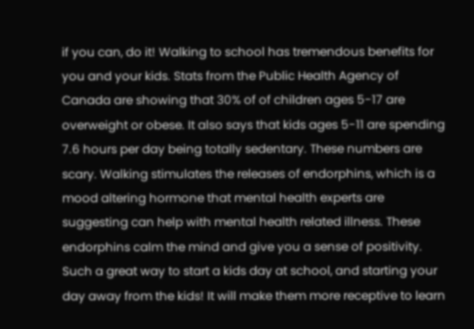if you can, do it! Walking to school has tremendous benefits for you and your kids. Stats from the Public Health Agency of Canada are showing that 30% of of children ages 5-17 are overweight or obese. It also says that kids ages 5-11 are spending 7.6 hours per day being totally sedentary. These numbers are scary. Walking stimulates the releases of endorphins, which is a mood altering hormone that mental health experts are suggesting can help with mental health related illness. These endorphins calm the mind and give you a sense of positivity. Such a great way to start a kids day at school, and starting your day away from the kids! It will make them more receptive to learn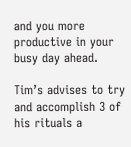and you more productive in your busy day ahead.

Tim’s advises to try and accomplish 3 of his rituals a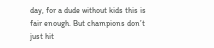day, for a dude without kids this is fair enough. But champions don’t just hit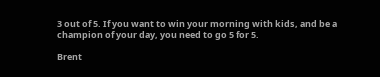3 out of 5. If you want to win your morning with kids, and be a champion of your day, you need to go 5 for 5.

Brent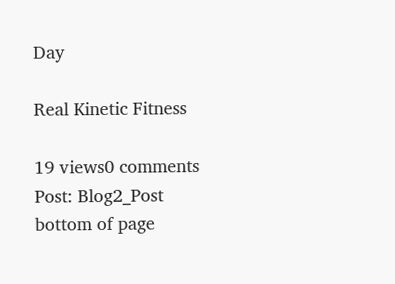Day

Real Kinetic Fitness

19 views0 comments
Post: Blog2_Post
bottom of page